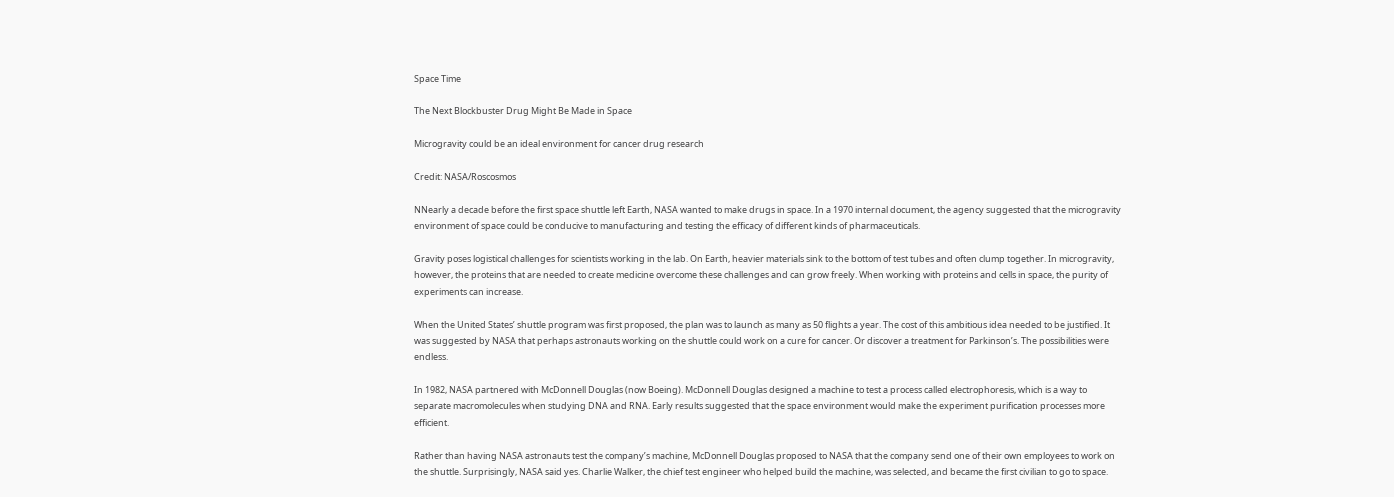Space Time

The Next Blockbuster Drug Might Be Made in Space

Microgravity could be an ideal environment for cancer drug research

Credit: NASA/Roscosmos

NNearly a decade before the first space shuttle left Earth, NASA wanted to make drugs in space. In a 1970 internal document, the agency suggested that the microgravity environment of space could be conducive to manufacturing and testing the efficacy of different kinds of pharmaceuticals.

Gravity poses logistical challenges for scientists working in the lab. On Earth, heavier materials sink to the bottom of test tubes and often clump together. In microgravity, however, the proteins that are needed to create medicine overcome these challenges and can grow freely. When working with proteins and cells in space, the purity of experiments can increase.

When the United States’ shuttle program was first proposed, the plan was to launch as many as 50 flights a year. The cost of this ambitious idea needed to be justified. It was suggested by NASA that perhaps astronauts working on the shuttle could work on a cure for cancer. Or discover a treatment for Parkinson’s. The possibilities were endless.

In 1982, NASA partnered with McDonnell Douglas (now Boeing). McDonnell Douglas designed a machine to test a process called electrophoresis, which is a way to separate macromolecules when studying DNA and RNA. Early results suggested that the space environment would make the experiment purification processes more efficient.

Rather than having NASA astronauts test the company’s machine, McDonnell Douglas proposed to NASA that the company send one of their own employees to work on the shuttle. Surprisingly, NASA said yes. Charlie Walker, the chief test engineer who helped build the machine, was selected, and became the first civilian to go to space.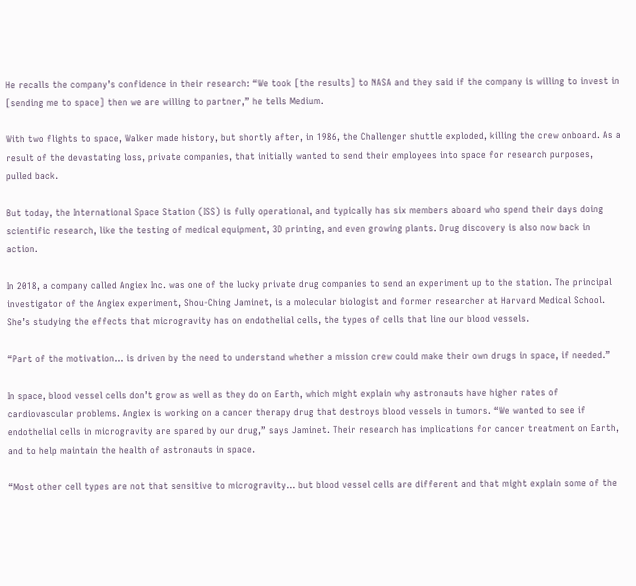He recalls the company’s confidence in their research: “We took [the results] to NASA and they said if the company is willing to invest in [sending me to space] then we are willing to partner,” he tells Medium.

With two flights to space, Walker made history, but shortly after, in 1986, the Challenger shuttle exploded, killing the crew onboard. As a result of the devastating loss, private companies, that initially wanted to send their employees into space for research purposes, pulled back.

But today, the International Space Station (ISS) is fully operational, and typically has six members aboard who spend their days doing scientific research, like the testing of medical equipment, 3D printing, and even growing plants. Drug discovery is also now back in action.

In 2018, a company called Angiex Inc. was one of the lucky private drug companies to send an experiment up to the station. The principal investigator of the Angiex experiment, Shou-Ching Jaminet, is a molecular biologist and former researcher at Harvard Medical School. She’s studying the effects that microgravity has on endothelial cells, the types of cells that line our blood vessels.

“Part of the motivation… is driven by the need to understand whether a mission crew could make their own drugs in space, if needed.”

In space, blood vessel cells don’t grow as well as they do on Earth, which might explain why astronauts have higher rates of cardiovascular problems. Angiex is working on a cancer therapy drug that destroys blood vessels in tumors. “We wanted to see if endothelial cells in microgravity are spared by our drug,” says Jaminet. Their research has implications for cancer treatment on Earth, and to help maintain the health of astronauts in space.

“Most other cell types are not that sensitive to microgravity… but blood vessel cells are different and that might explain some of the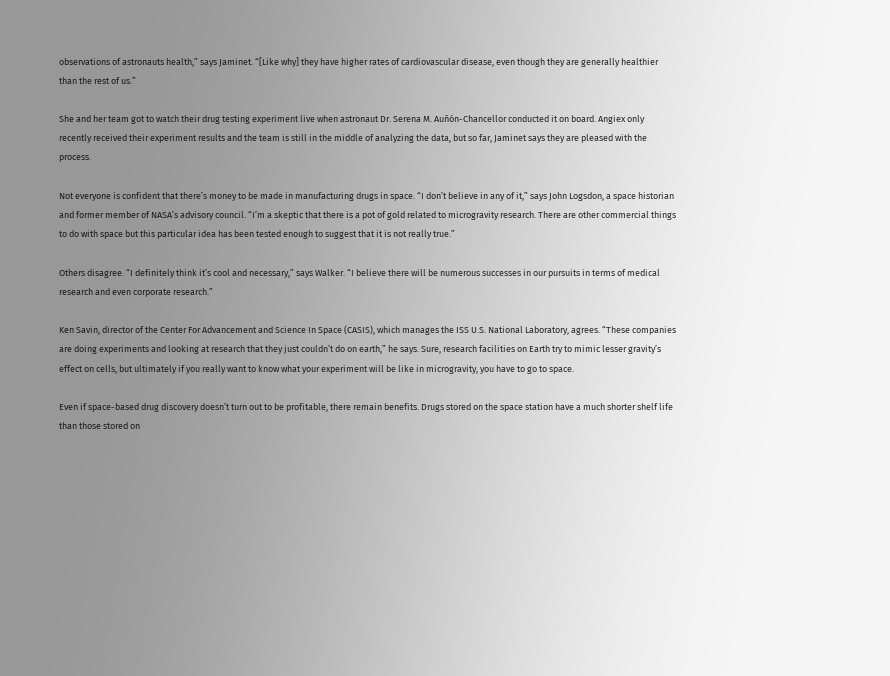observations of astronauts health,” says Jaminet. “[Like why] they have higher rates of cardiovascular disease, even though they are generally healthier than the rest of us.”

She and her team got to watch their drug testing experiment live when astronaut Dr. Serena M. Auñón-Chancellor conducted it on board. Angiex only recently received their experiment results and the team is still in the middle of analyzing the data, but so far, Jaminet says they are pleased with the process.

Not everyone is confident that there’s money to be made in manufacturing drugs in space. “I don’t believe in any of it,” says John Logsdon, a space historian and former member of NASA’s advisory council. “I’m a skeptic that there is a pot of gold related to microgravity research. There are other commercial things to do with space but this particular idea has been tested enough to suggest that it is not really true.”

Others disagree. “I definitely think it’s cool and necessary,” says Walker. “I believe there will be numerous successes in our pursuits in terms of medical research and even corporate research.”

Ken Savin, director of the Center For Advancement and Science In Space (CASIS), which manages the ISS U.S. National Laboratory, agrees. “These companies are doing experiments and looking at research that they just couldn’t do on earth,” he says. Sure, research facilities on Earth try to mimic lesser gravity’s effect on cells, but ultimately if you really want to know what your experiment will be like in microgravity, you have to go to space.

Even if space-based drug discovery doesn’t turn out to be profitable, there remain benefits. Drugs stored on the space station have a much shorter shelf life than those stored on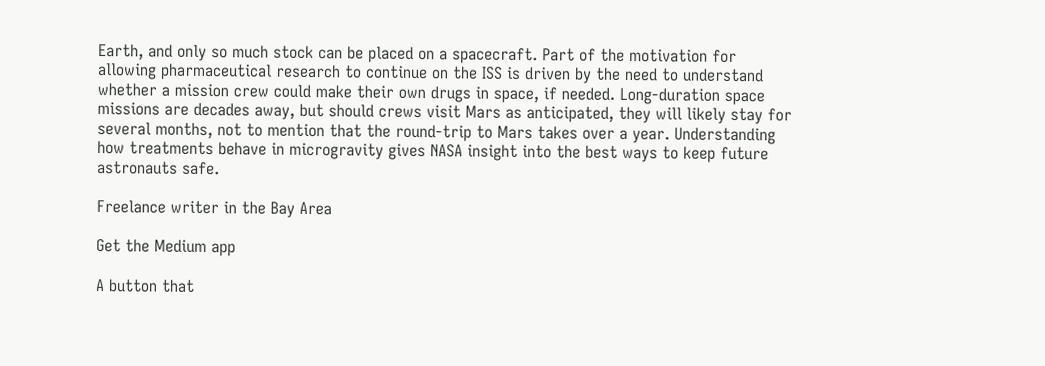Earth, and only so much stock can be placed on a spacecraft. Part of the motivation for allowing pharmaceutical research to continue on the ISS is driven by the need to understand whether a mission crew could make their own drugs in space, if needed. Long-duration space missions are decades away, but should crews visit Mars as anticipated, they will likely stay for several months, not to mention that the round-trip to Mars takes over a year. Understanding how treatments behave in microgravity gives NASA insight into the best ways to keep future astronauts safe.

Freelance writer in the Bay Area

Get the Medium app

A button that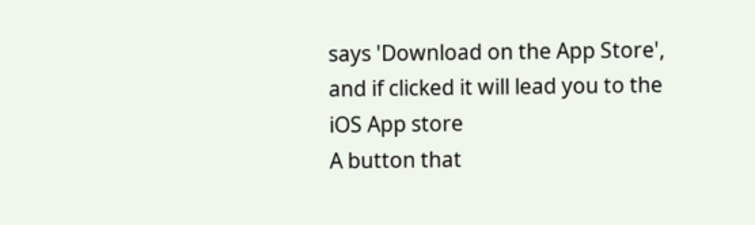says 'Download on the App Store', and if clicked it will lead you to the iOS App store
A button that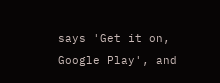says 'Get it on, Google Play', and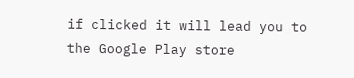if clicked it will lead you to the Google Play store